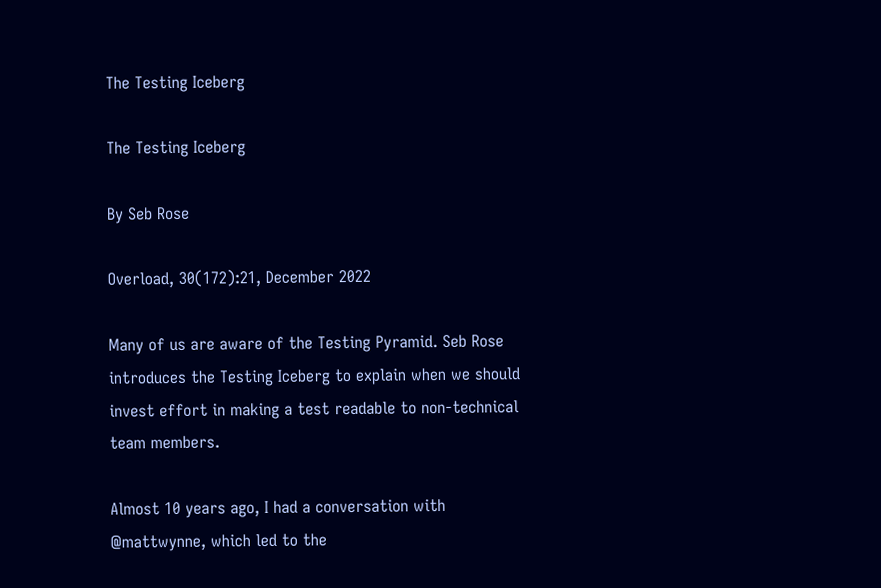The Testing Iceberg

The Testing Iceberg

By Seb Rose

Overload, 30(172):21, December 2022

Many of us are aware of the Testing Pyramid. Seb Rose introduces the Testing Iceberg to explain when we should invest effort in making a test readable to non-technical team members.

Almost 10 years ago, I had a conversation with @mattwynne, which led to the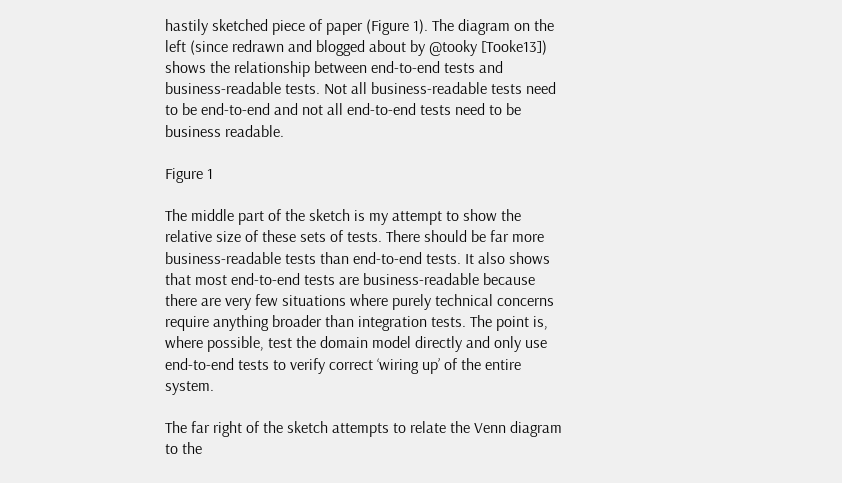hastily sketched piece of paper (Figure 1). The diagram on the left (since redrawn and blogged about by @tooky [Tooke13]) shows the relationship between end-to-end tests and business-readable tests. Not all business-readable tests need to be end-to-end and not all end-to-end tests need to be business readable.

Figure 1

The middle part of the sketch is my attempt to show the relative size of these sets of tests. There should be far more business-readable tests than end-to-end tests. It also shows that most end-to-end tests are business-readable because there are very few situations where purely technical concerns require anything broader than integration tests. The point is, where possible, test the domain model directly and only use end-to-end tests to verify correct ‘wiring up’ of the entire system.

The far right of the sketch attempts to relate the Venn diagram to the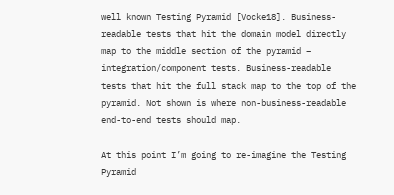well known Testing Pyramid [Vocke18]. Business-readable tests that hit the domain model directly map to the middle section of the pyramid – integration/component tests. Business-readable tests that hit the full stack map to the top of the pyramid. Not shown is where non-business-readable end-to-end tests should map.

At this point I’m going to re-imagine the Testing Pyramid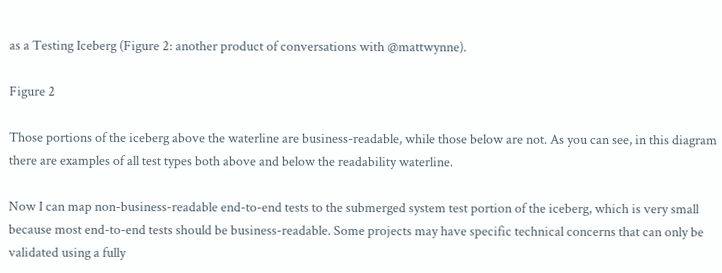as a Testing Iceberg (Figure 2: another product of conversations with @mattwynne).

Figure 2

Those portions of the iceberg above the waterline are business-readable, while those below are not. As you can see, in this diagram there are examples of all test types both above and below the readability waterline.

Now I can map non-business-readable end-to-end tests to the submerged system test portion of the iceberg, which is very small because most end-to-end tests should be business-readable. Some projects may have specific technical concerns that can only be validated using a fully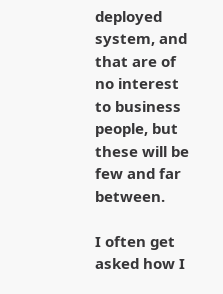deployed system, and that are of no interest to business people, but these will be few and far between.

I often get asked how I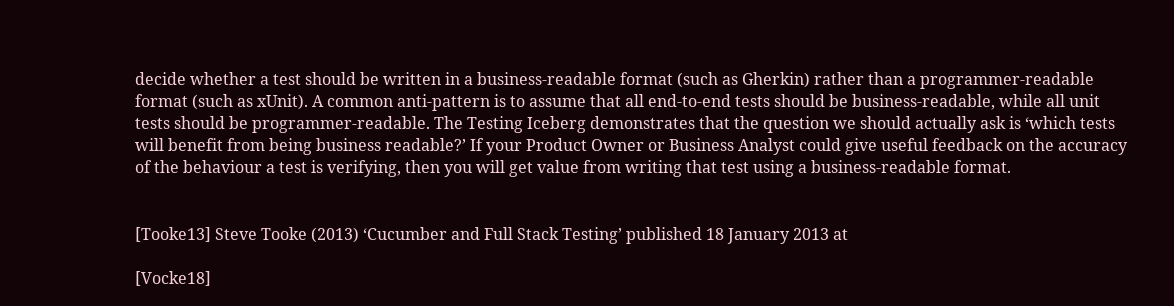decide whether a test should be written in a business-readable format (such as Gherkin) rather than a programmer-readable format (such as xUnit). A common anti-pattern is to assume that all end-to-end tests should be business-readable, while all unit tests should be programmer-readable. The Testing Iceberg demonstrates that the question we should actually ask is ‘which tests will benefit from being business readable?’ If your Product Owner or Business Analyst could give useful feedback on the accuracy of the behaviour a test is verifying, then you will get value from writing that test using a business-readable format.


[Tooke13] Steve Tooke (2013) ‘Cucumber and Full Stack Testing’ published 18 January 2013 at

[Vocke18]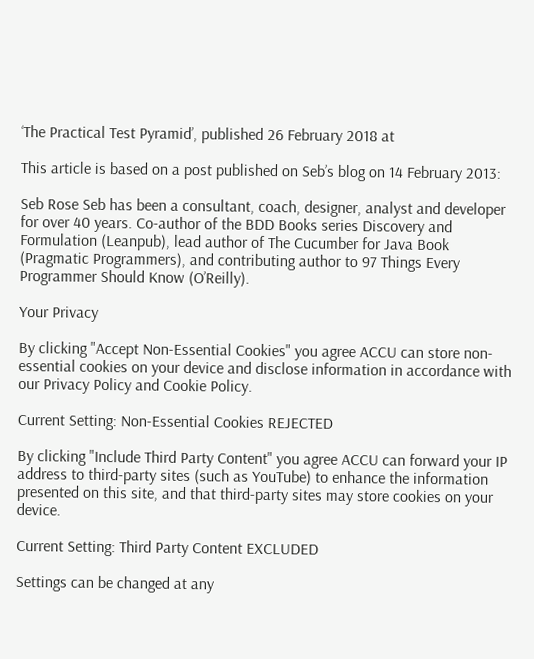‘The Practical Test Pyramid’, published 26 February 2018 at

This article is based on a post published on Seb’s blog on 14 February 2013:

Seb Rose Seb has been a consultant, coach, designer, analyst and developer for over 40 years. Co-author of the BDD Books series Discovery and Formulation (Leanpub), lead author of The Cucumber for Java Book (Pragmatic Programmers), and contributing author to 97 Things Every Programmer Should Know (O’Reilly).

Your Privacy

By clicking "Accept Non-Essential Cookies" you agree ACCU can store non-essential cookies on your device and disclose information in accordance with our Privacy Policy and Cookie Policy.

Current Setting: Non-Essential Cookies REJECTED

By clicking "Include Third Party Content" you agree ACCU can forward your IP address to third-party sites (such as YouTube) to enhance the information presented on this site, and that third-party sites may store cookies on your device.

Current Setting: Third Party Content EXCLUDED

Settings can be changed at any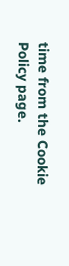time from the Cookie Policy page.